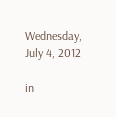Wednesday, July 4, 2012

in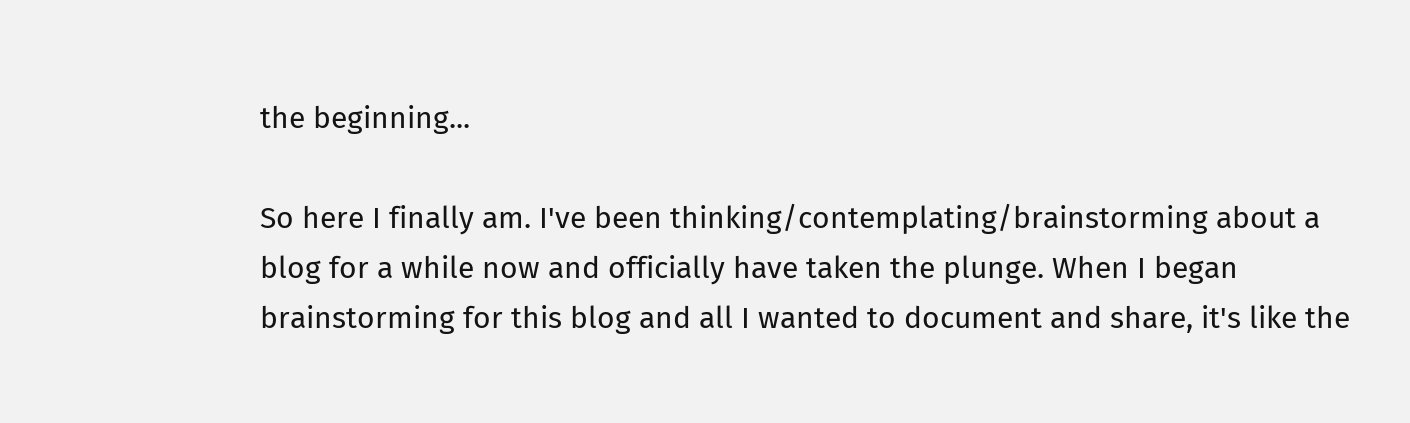the beginning...

So here I finally am. I've been thinking/contemplating/brainstorming about a blog for a while now and officially have taken the plunge. When I began brainstorming for this blog and all I wanted to document and share, it's like the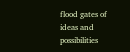flood gates of ideas and possibilities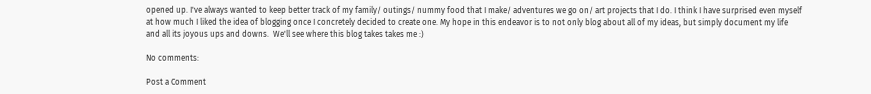opened up. I've always wanted to keep better track of my family/ outings/ nummy food that I make/ adventures we go on/ art projects that I do. I think I have surprised even myself at how much I liked the idea of blogging once I concretely decided to create one. My hope in this endeavor is to not only blog about all of my ideas, but simply document my life and all its joyous ups and downs.  We'll see where this blog takes takes me :)

No comments:

Post a Comment